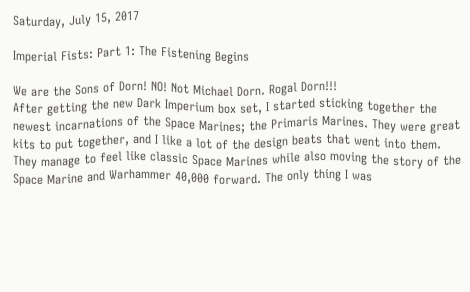Saturday, July 15, 2017

Imperial Fists: Part 1: The Fistening Begins

We are the Sons of Dorn! NO! Not Michael Dorn. Rogal Dorn!!!
After getting the new Dark Imperium box set, I started sticking together the newest incarnations of the Space Marines; the Primaris Marines. They were great kits to put together, and I like a lot of the design beats that went into them. They manage to feel like classic Space Marines while also moving the story of the Space Marine and Warhammer 40,000 forward. The only thing I was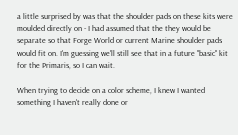a little surprised by was that the shoulder pads on these kits were moulded directly on - I had assumed that the they would be separate so that Forge World or current Marine shoulder pads would fit on. I'm guessing we'll still see that in a future "basic" kit for the Primaris, so I can wait.

When trying to decide on a color scheme, I knew I wanted something I haven't really done or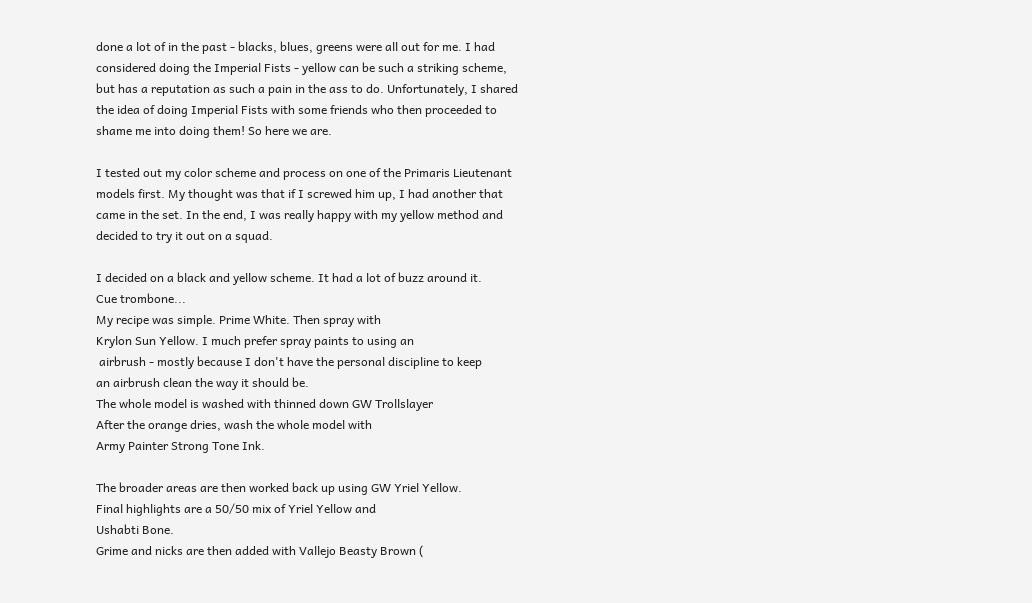done a lot of in the past - blacks, blues, greens were all out for me. I had considered doing the Imperial Fists - yellow can be such a striking scheme, but has a reputation as such a pain in the ass to do. Unfortunately, I shared the idea of doing Imperial Fists with some friends who then proceeded to shame me into doing them! So here we are.

I tested out my color scheme and process on one of the Primaris Lieutenant models first. My thought was that if I screwed him up, I had another that came in the set. In the end, I was really happy with my yellow method and decided to try it out on a squad.

I decided on a black and yellow scheme. It had a lot of buzz around it.
Cue trombone...
My recipe was simple. Prime White. Then spray with
Krylon Sun Yellow. I much prefer spray paints to using an
 airbrush - mostly because I don't have the personal discipline to keep
an airbrush clean the way it should be.
The whole model is washed with thinned down GW Trollslayer
After the orange dries, wash the whole model with
Army Painter Strong Tone Ink.

The broader areas are then worked back up using GW Yriel Yellow.
Final highlights are a 50/50 mix of Yriel Yellow and
Ushabti Bone.
Grime and nicks are then added with Vallejo Beasty Brown (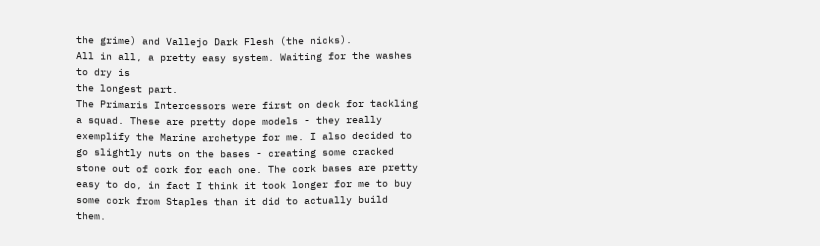the grime) and Vallejo Dark Flesh (the nicks).
All in all, a pretty easy system. Waiting for the washes to dry is
the longest part.
The Primaris Intercessors were first on deck for tackling a squad. These are pretty dope models - they really exemplify the Marine archetype for me. I also decided to go slightly nuts on the bases - creating some cracked stone out of cork for each one. The cork bases are pretty easy to do, in fact I think it took longer for me to buy some cork from Staples than it did to actually build them.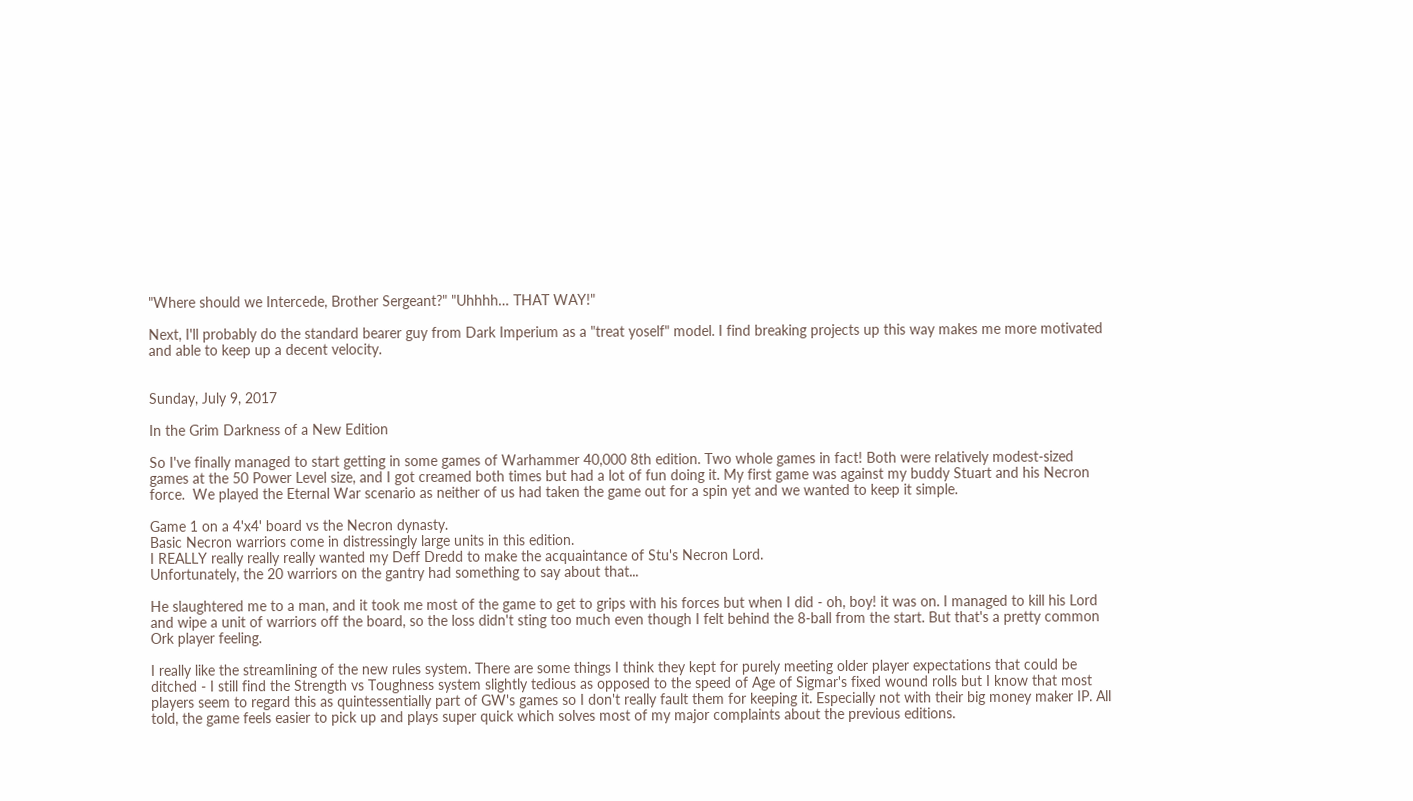"Where should we Intercede, Brother Sergeant?" "Uhhhh… THAT WAY!"

Next, I'll probably do the standard bearer guy from Dark Imperium as a "treat yoself" model. I find breaking projects up this way makes me more motivated and able to keep up a decent velocity.


Sunday, July 9, 2017

In the Grim Darkness of a New Edition

So I've finally managed to start getting in some games of Warhammer 40,000 8th edition. Two whole games in fact! Both were relatively modest-sized games at the 50 Power Level size, and I got creamed both times but had a lot of fun doing it. My first game was against my buddy Stuart and his Necron force.  We played the Eternal War scenario as neither of us had taken the game out for a spin yet and we wanted to keep it simple.

Game 1 on a 4'x4' board vs the Necron dynasty.
Basic Necron warriors come in distressingly large units in this edition.
I REALLY really really really wanted my Deff Dredd to make the acquaintance of Stu's Necron Lord.
Unfortunately, the 20 warriors on the gantry had something to say about that...

He slaughtered me to a man, and it took me most of the game to get to grips with his forces but when I did - oh, boy! it was on. I managed to kill his Lord and wipe a unit of warriors off the board, so the loss didn't sting too much even though I felt behind the 8-ball from the start. But that's a pretty common Ork player feeling.

I really like the streamlining of the new rules system. There are some things I think they kept for purely meeting older player expectations that could be ditched - I still find the Strength vs Toughness system slightly tedious as opposed to the speed of Age of Sigmar's fixed wound rolls but I know that most players seem to regard this as quintessentially part of GW's games so I don't really fault them for keeping it. Especially not with their big money maker IP. All told, the game feels easier to pick up and plays super quick which solves most of my major complaints about the previous editions.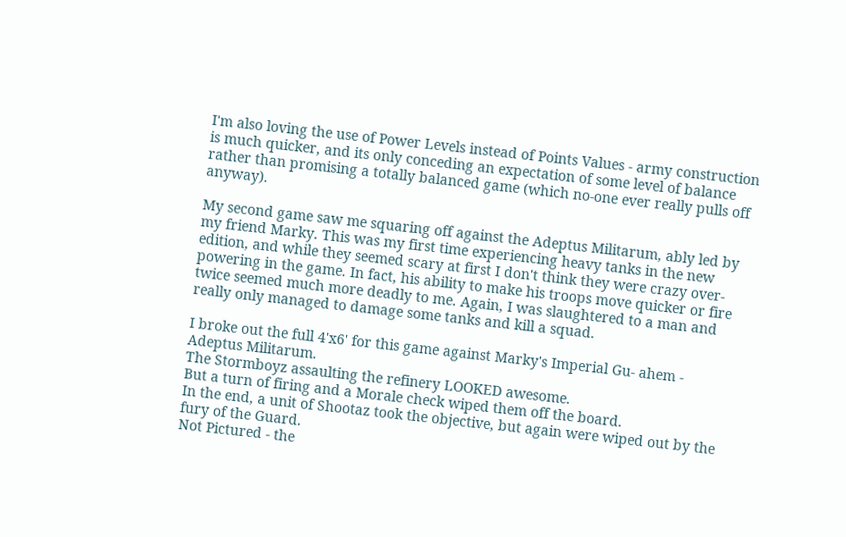I'm also loving the use of Power Levels instead of Points Values - army construction is much quicker, and its only conceding an expectation of some level of balance rather than promising a totally balanced game (which no-one ever really pulls off anyway).

My second game saw me squaring off against the Adeptus Militarum, ably led by my friend Marky. This was my first time experiencing heavy tanks in the new edition, and while they seemed scary at first I don't think they were crazy over-powering in the game. In fact, his ability to make his troops move quicker or fire twice seemed much more deadly to me. Again, I was slaughtered to a man and really only managed to damage some tanks and kill a squad.

I broke out the full 4'x6' for this game against Marky's Imperial Gu- ahem - Adeptus Militarum.
The Stormboyz assaulting the refinery LOOKED awesome.
But a turn of firing and a Morale check wiped them off the board.
In the end, a unit of Shootaz took the objective, but again were wiped out by the fury of the Guard.
Not Pictured - the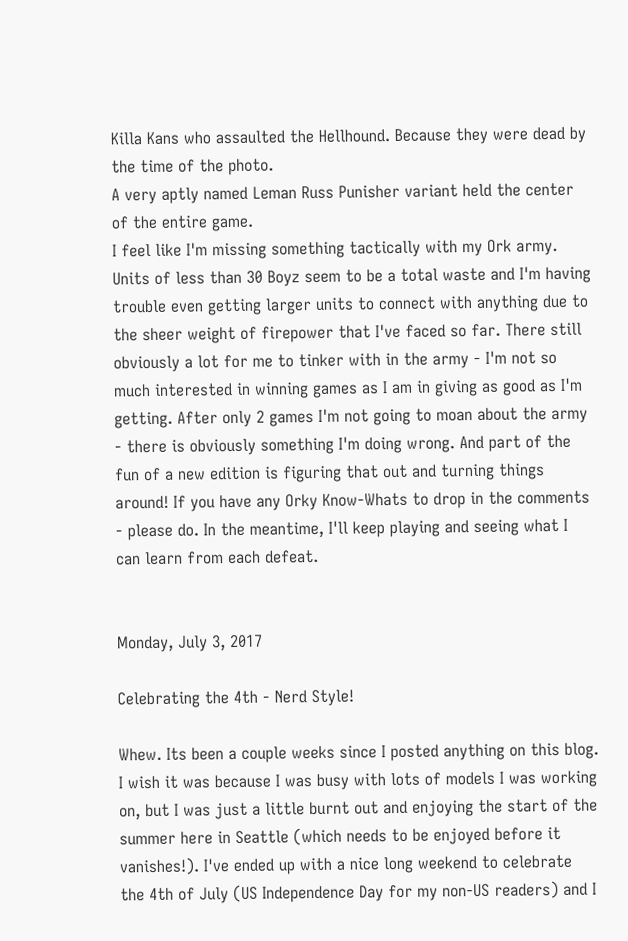Killa Kans who assaulted the Hellhound. Because they were dead by the time of the photo.
A very aptly named Leman Russ Punisher variant held the center of the entire game.
I feel like I'm missing something tactically with my Ork army. Units of less than 30 Boyz seem to be a total waste and I'm having trouble even getting larger units to connect with anything due to the sheer weight of firepower that I've faced so far. There still obviously a lot for me to tinker with in the army - I'm not so much interested in winning games as I am in giving as good as I'm getting. After only 2 games I'm not going to moan about the army - there is obviously something I'm doing wrong. And part of the fun of a new edition is figuring that out and turning things around! If you have any Orky Know-Whats to drop in the comments - please do. In the meantime, I'll keep playing and seeing what I can learn from each defeat.


Monday, July 3, 2017

Celebrating the 4th - Nerd Style!

Whew. Its been a couple weeks since I posted anything on this blog. I wish it was because I was busy with lots of models I was working on, but I was just a little burnt out and enjoying the start of the summer here in Seattle (which needs to be enjoyed before it vanishes!). I've ended up with a nice long weekend to celebrate the 4th of July (US Independence Day for my non-US readers) and I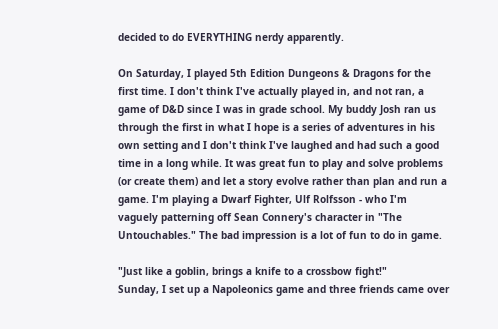decided to do EVERYTHING nerdy apparently.

On Saturday, I played 5th Edition Dungeons & Dragons for the first time. I don't think I've actually played in, and not ran, a game of D&D since I was in grade school. My buddy Josh ran us through the first in what I hope is a series of adventures in his own setting and I don't think I've laughed and had such a good time in a long while. It was great fun to play and solve problems (or create them) and let a story evolve rather than plan and run a game. I'm playing a Dwarf Fighter, Ulf Rolfsson - who I'm vaguely patterning off Sean Connery's character in "The Untouchables." The bad impression is a lot of fun to do in game.

"Just like a goblin, brings a knife to a crossbow fight!"
Sunday, I set up a Napoleonics game and three friends came over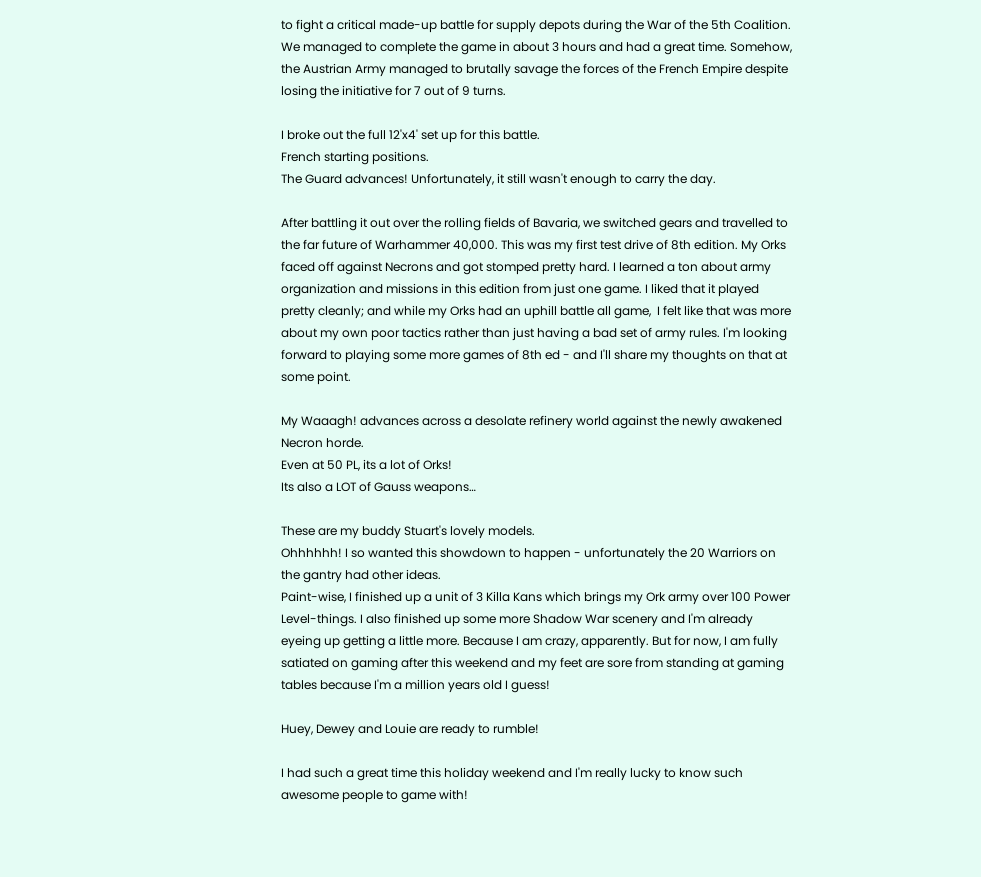to fight a critical made-up battle for supply depots during the War of the 5th Coalition. We managed to complete the game in about 3 hours and had a great time. Somehow, the Austrian Army managed to brutally savage the forces of the French Empire despite losing the initiative for 7 out of 9 turns.

I broke out the full 12'x4' set up for this battle.
French starting positions.
The Guard advances! Unfortunately, it still wasn't enough to carry the day.

After battling it out over the rolling fields of Bavaria, we switched gears and travelled to the far future of Warhammer 40,000. This was my first test drive of 8th edition. My Orks faced off against Necrons and got stomped pretty hard. I learned a ton about army organization and missions in this edition from just one game. I liked that it played pretty cleanly; and while my Orks had an uphill battle all game,  I felt like that was more about my own poor tactics rather than just having a bad set of army rules. I'm looking forward to playing some more games of 8th ed - and I'll share my thoughts on that at some point.

My Waaagh! advances across a desolate refinery world against the newly awakened Necron horde.
Even at 50 PL, its a lot of Orks!
Its also a LOT of Gauss weapons…

These are my buddy Stuart's lovely models.
Ohhhhhh! I so wanted this showdown to happen - unfortunately the 20 Warriors on the gantry had other ideas.
Paint-wise, I finished up a unit of 3 Killa Kans which brings my Ork army over 100 Power Level-things. I also finished up some more Shadow War scenery and I'm already eyeing up getting a little more. Because I am crazy, apparently. But for now, I am fully satiated on gaming after this weekend and my feet are sore from standing at gaming tables because I'm a million years old I guess!

Huey, Dewey and Louie are ready to rumble!

I had such a great time this holiday weekend and I'm really lucky to know such awesome people to game with!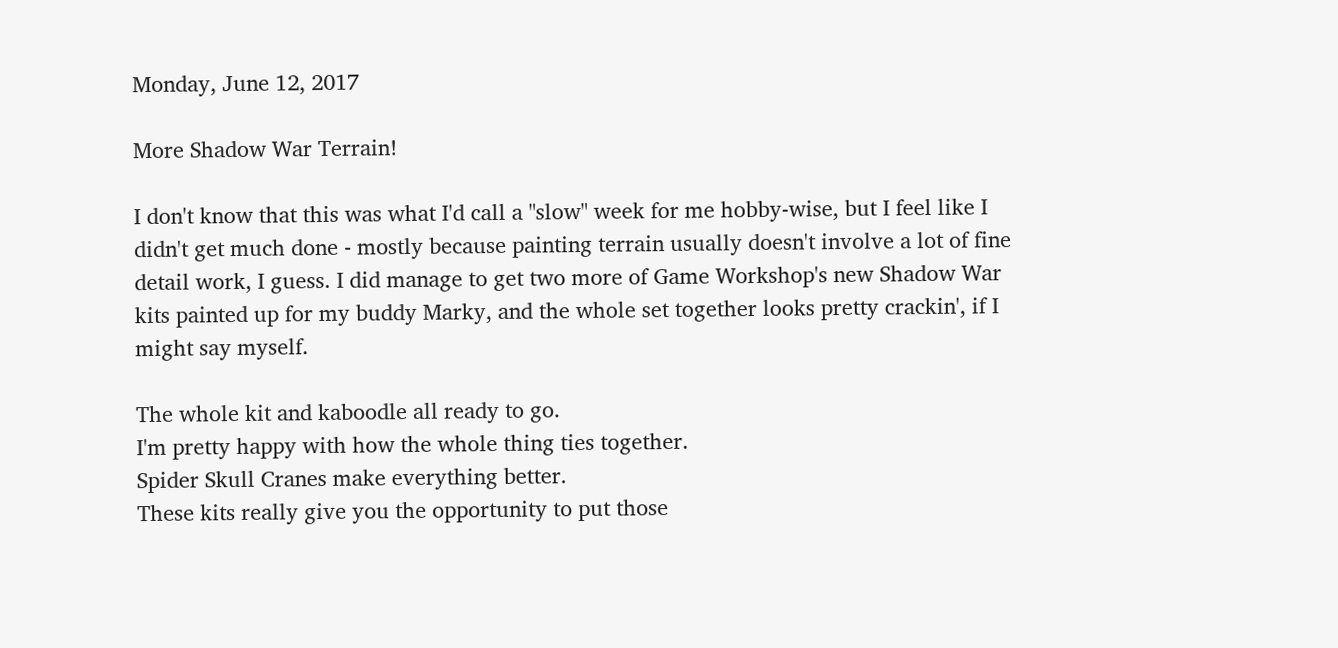Monday, June 12, 2017

More Shadow War Terrain!

I don't know that this was what I'd call a "slow" week for me hobby-wise, but I feel like I didn't get much done - mostly because painting terrain usually doesn't involve a lot of fine detail work, I guess. I did manage to get two more of Game Workshop's new Shadow War kits painted up for my buddy Marky, and the whole set together looks pretty crackin', if I might say myself.

The whole kit and kaboodle all ready to go.
I'm pretty happy with how the whole thing ties together.
Spider Skull Cranes make everything better.
These kits really give you the opportunity to put those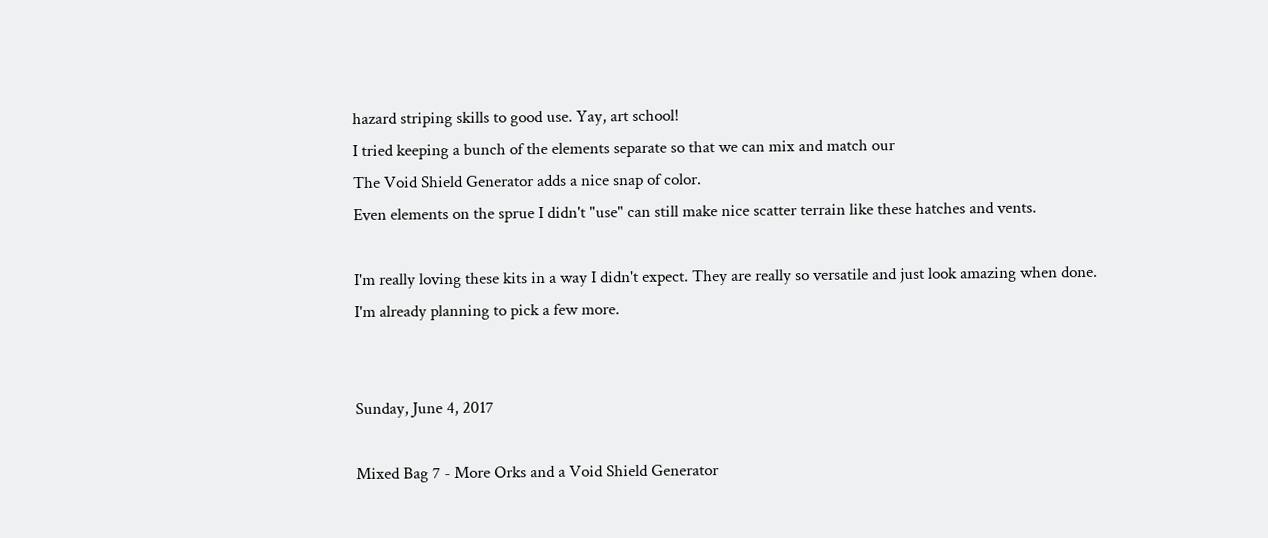hazard striping skills to good use. Yay, art school!
I tried keeping a bunch of the elements separate so that we can mix and match our
The Void Shield Generator adds a nice snap of color.
Even elements on the sprue I didn't "use" can still make nice scatter terrain like these hatches and vents.

I'm really loving these kits in a way I didn't expect. They are really so versatile and just look amazing when done. I'm already planning to pick a few more.


Sunday, June 4, 2017

Mixed Bag 7 - More Orks and a Void Shield Generator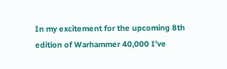In my excitement for the upcoming 8th edition of Warhammer 40,000 I've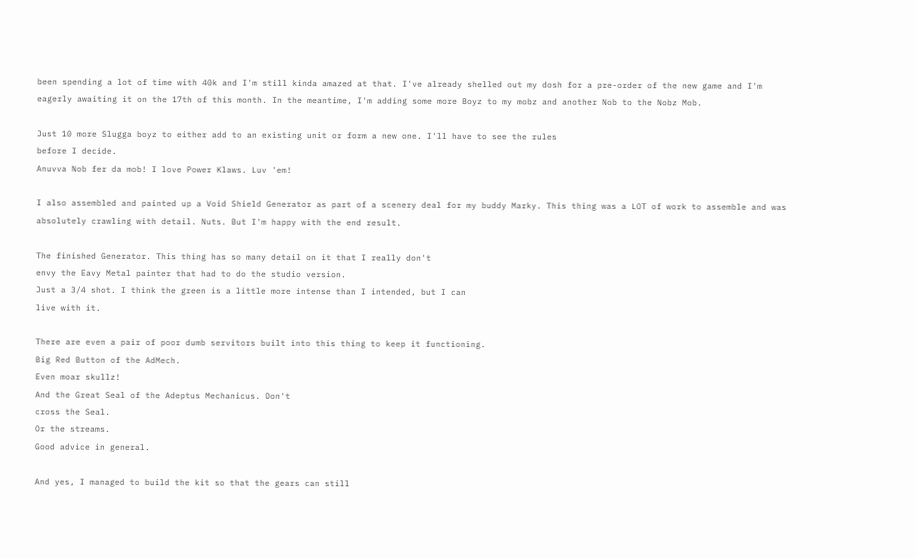been spending a lot of time with 40k and I'm still kinda amazed at that. I've already shelled out my dosh for a pre-order of the new game and I'm eagerly awaiting it on the 17th of this month. In the meantime, I'm adding some more Boyz to my mobz and another Nob to the Nobz Mob.

Just 10 more Slugga boyz to either add to an existing unit or form a new one. I'll have to see the rules
before I decide.
Anuvva Nob fer da mob! I love Power Klaws. Luv 'em!

I also assembled and painted up a Void Shield Generator as part of a scenery deal for my buddy Marky. This thing was a LOT of work to assemble and was absolutely crawling with detail. Nuts. But I'm happy with the end result.

The finished Generator. This thing has so many detail on it that I really don't
envy the Eavy Metal painter that had to do the studio version.
Just a 3/4 shot. I think the green is a little more intense than I intended, but I can
live with it.

There are even a pair of poor dumb servitors built into this thing to keep it functioning.
Big Red Button of the AdMech.
Even moar skullz!
And the Great Seal of the Adeptus Mechanicus. Don't
cross the Seal.
Or the streams.
Good advice in general.

And yes, I managed to build the kit so that the gears can still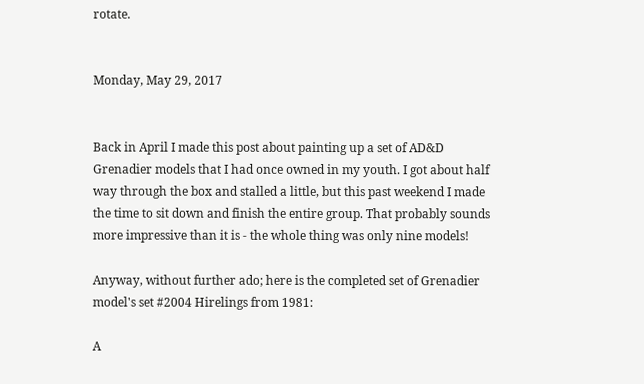rotate.


Monday, May 29, 2017


Back in April I made this post about painting up a set of AD&D Grenadier models that I had once owned in my youth. I got about half way through the box and stalled a little, but this past weekend I made the time to sit down and finish the entire group. That probably sounds more impressive than it is - the whole thing was only nine models!

Anyway, without further ado; here is the completed set of Grenadier model's set #2004 Hirelings from 1981:

A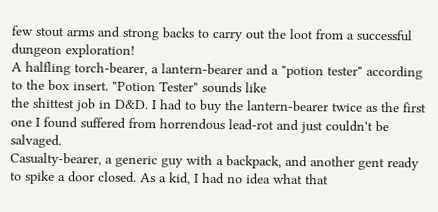few stout arms and strong backs to carry out the loot from a successful dungeon exploration!
A halfling torch-bearer, a lantern-bearer and a "potion tester" according to the box insert. "Potion Tester" sounds like
the shittest job in D&D. I had to buy the lantern-bearer twice as the first one I found suffered from horrendous lead-rot and just couldn't be salvaged.
Casualty-bearer, a generic guy with a backpack, and another gent ready to spike a door closed. As a kid, I had no idea what that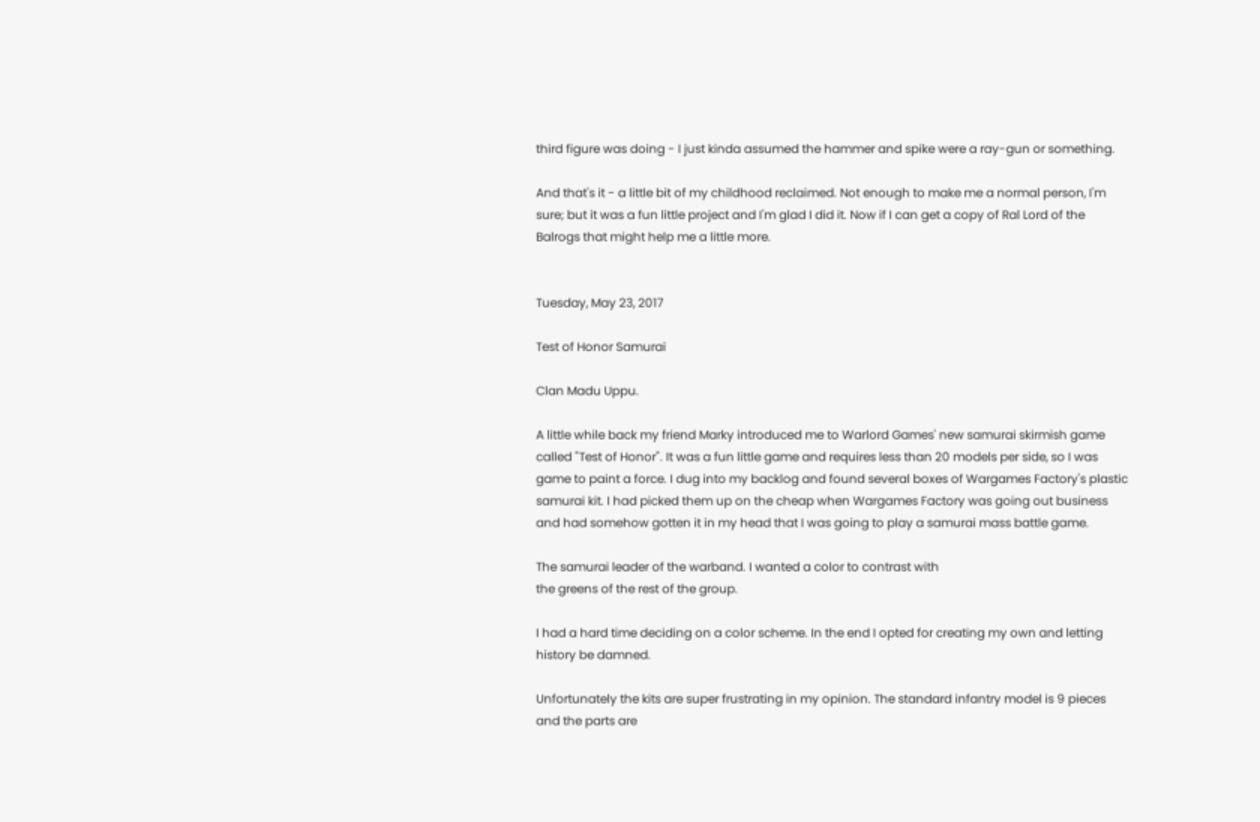third figure was doing - I just kinda assumed the hammer and spike were a ray-gun or something.

And that's it - a little bit of my childhood reclaimed. Not enough to make me a normal person, I'm sure; but it was a fun little project and I'm glad I did it. Now if I can get a copy of Ral Lord of the Balrogs that might help me a little more.


Tuesday, May 23, 2017

Test of Honor Samurai

Clan Madu Uppu.

A little while back my friend Marky introduced me to Warlord Games' new samurai skirmish game called "Test of Honor". It was a fun little game and requires less than 20 models per side, so I was game to paint a force. I dug into my backlog and found several boxes of Wargames Factory's plastic samurai kit. I had picked them up on the cheap when Wargames Factory was going out business and had somehow gotten it in my head that I was going to play a samurai mass battle game.

The samurai leader of the warband. I wanted a color to contrast with
the greens of the rest of the group.

I had a hard time deciding on a color scheme. In the end I opted for creating my own and letting history be damned.

Unfortunately the kits are super frustrating in my opinion. The standard infantry model is 9 pieces and the parts are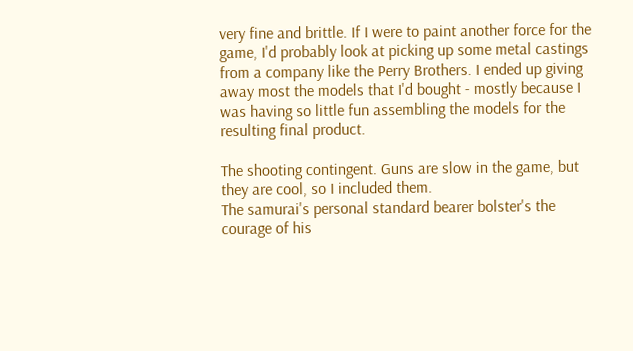very fine and brittle. If I were to paint another force for the game, I'd probably look at picking up some metal castings from a company like the Perry Brothers. I ended up giving away most the models that I'd bought - mostly because I was having so little fun assembling the models for the resulting final product.

The shooting contingent. Guns are slow in the game, but they are cool, so I included them.
The samurai's personal standard bearer bolster's the courage of his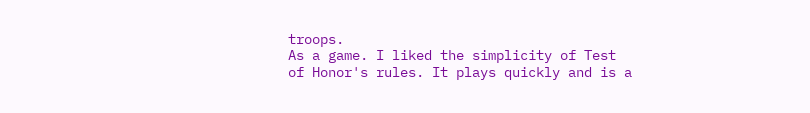troops.
As a game. I liked the simplicity of Test of Honor's rules. It plays quickly and is a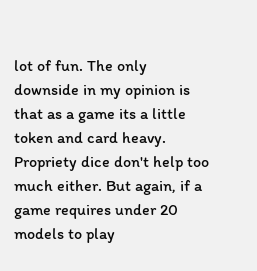lot of fun. The only downside in my opinion is that as a game its a little token and card heavy. Propriety dice don't help too much either. But again, if a game requires under 20 models to play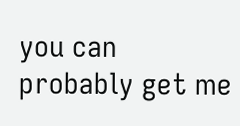you can probably get me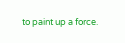to paint up a force.